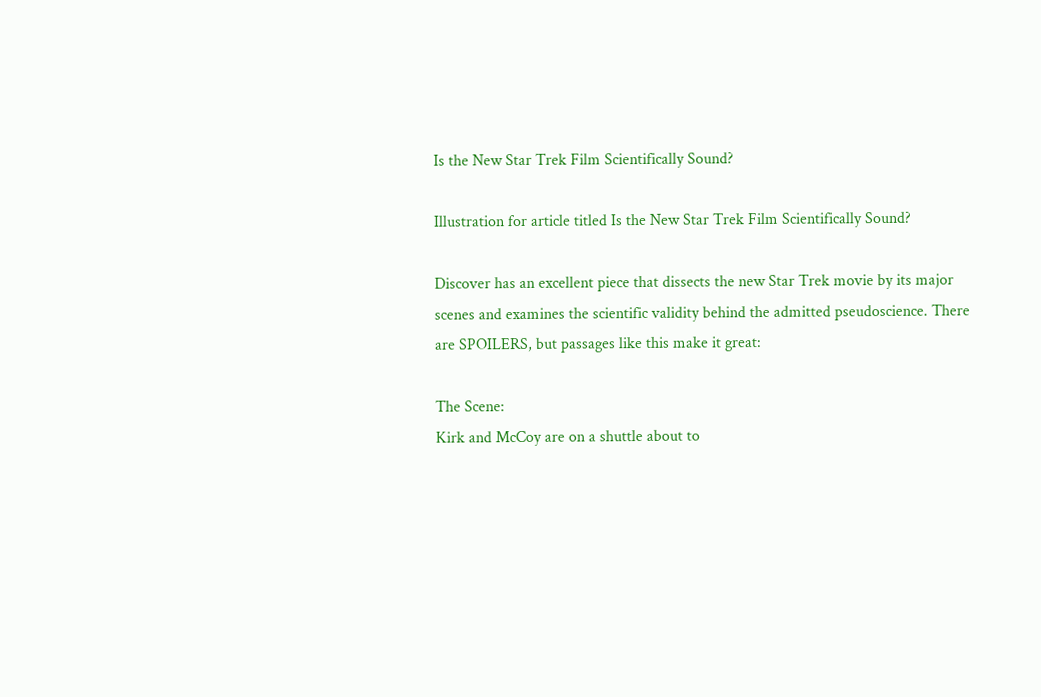Is the New Star Trek Film Scientifically Sound?

Illustration for article titled Is the New Star Trek Film Scientifically Sound?

Discover has an excellent piece that dissects the new Star Trek movie by its major scenes and examines the scientific validity behind the admitted pseudoscience. There are SPOILERS, but passages like this make it great:

The Scene:
Kirk and McCoy are on a shuttle about to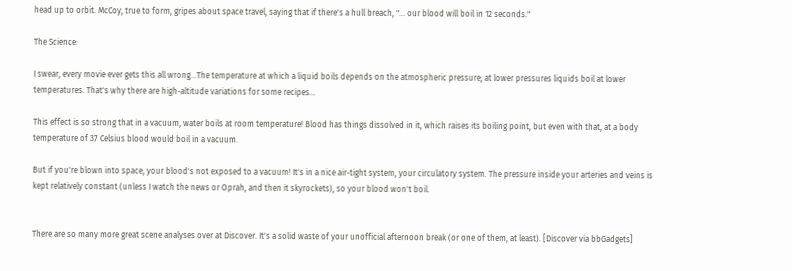head up to orbit. McCoy, true to form, gripes about space travel, saying that if there's a hull breach, "… our blood will boil in 12 seconds."

The Science:

I swear, every movie ever gets this all wrong...The temperature at which a liquid boils depends on the atmospheric pressure; at lower pressures liquids boil at lower temperatures. That's why there are high-altitude variations for some recipes...

This effect is so strong that in a vacuum, water boils at room temperature! Blood has things dissolved in it, which raises its boiling point, but even with that, at a body temperature of 37 Celsius blood would boil in a vacuum.

But if you're blown into space, your blood's not exposed to a vacuum! It's in a nice air-tight system, your circulatory system. The pressure inside your arteries and veins is kept relatively constant (unless I watch the news or Oprah, and then it skyrockets), so your blood won't boil.


There are so many more great scene analyses over at Discover. It's a solid waste of your unofficial afternoon break (or one of them, at least). [Discover via bbGadgets]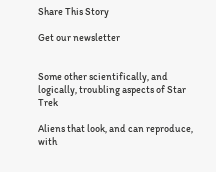Share This Story

Get our newsletter


Some other scientifically, and logically, troubling aspects of Star Trek

Aliens that look, and can reproduce, with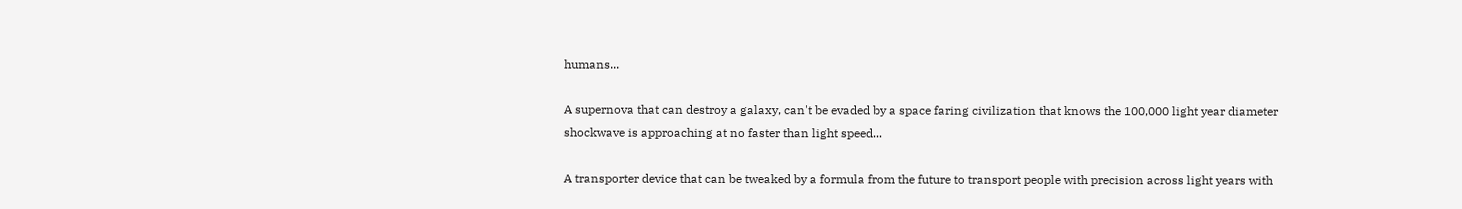humans...

A supernova that can destroy a galaxy, can't be evaded by a space faring civilization that knows the 100,000 light year diameter shockwave is approaching at no faster than light speed...

A transporter device that can be tweaked by a formula from the future to transport people with precision across light years with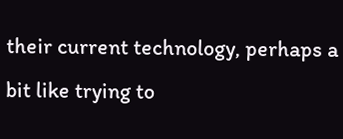their current technology, perhaps a bit like trying to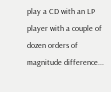play a CD with an LP player with a couple of dozen orders of magnitude difference...